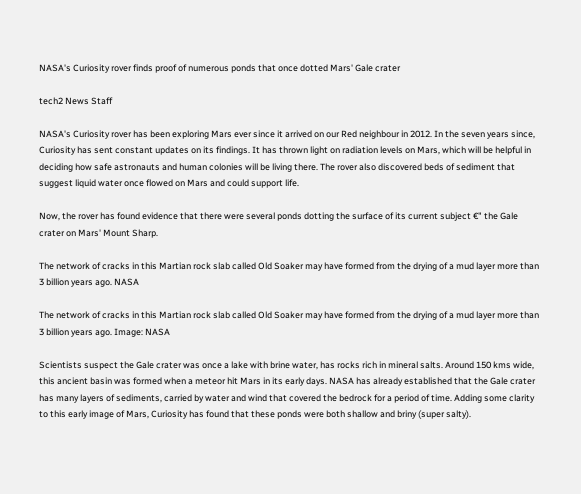NASA's Curiosity rover finds proof of numerous ponds that once dotted Mars' Gale crater

tech2 News Staff

NASA's Curiosity rover has been exploring Mars ever since it arrived on our Red neighbour in 2012. In the seven years since, Curiosity has sent constant updates on its findings. It has thrown light on radiation levels on Mars, which will be helpful in deciding how safe astronauts and human colonies will be living there. The rover also discovered beds of sediment that suggest liquid water once flowed on Mars and could support life.

Now, the rover has found evidence that there were several ponds dotting the surface of its current subject €" the Gale crater on Mars' Mount Sharp.

The network of cracks in this Martian rock slab called Old Soaker may have formed from the drying of a mud layer more than 3 billion years ago. NASA

The network of cracks in this Martian rock slab called Old Soaker may have formed from the drying of a mud layer more than 3 billion years ago. Image: NASA

Scientists suspect the Gale crater was once a lake with brine water, has rocks rich in mineral salts. Around 150 kms wide, this ancient basin was formed when a meteor hit Mars in its early days. NASA has already established that the Gale crater has many layers of sediments, carried by water and wind that covered the bedrock for a period of time. Adding some clarity to this early image of Mars, Curiosity has found that these ponds were both shallow and briny (super salty).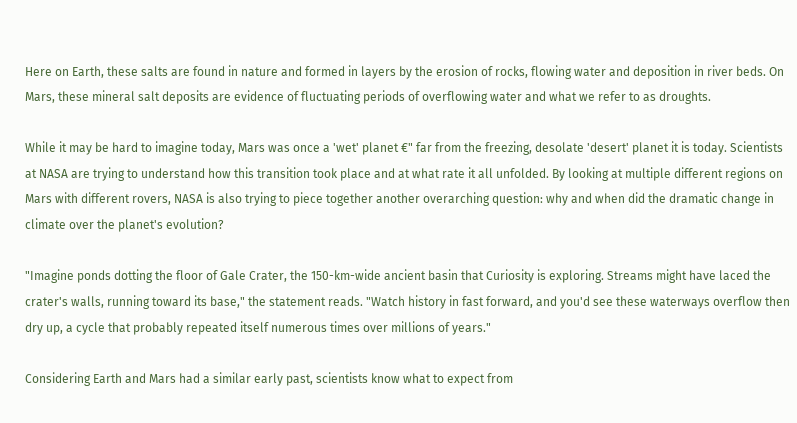Here on Earth, these salts are found in nature and formed in layers by the erosion of rocks, flowing water and deposition in river beds. On Mars, these mineral salt deposits are evidence of fluctuating periods of overflowing water and what we refer to as droughts.

While it may be hard to imagine today, Mars was once a 'wet' planet €" far from the freezing, desolate 'desert' planet it is today. Scientists at NASA are trying to understand how this transition took place and at what rate it all unfolded. By looking at multiple different regions on Mars with different rovers, NASA is also trying to piece together another overarching question: why and when did the dramatic change in climate over the planet's evolution?

"Imagine ponds dotting the floor of Gale Crater, the 150-km-wide ancient basin that Curiosity is exploring. Streams might have laced the crater's walls, running toward its base," the statement reads. "Watch history in fast forward, and you'd see these waterways overflow then dry up, a cycle that probably repeated itself numerous times over millions of years."

Considering Earth and Mars had a similar early past, scientists know what to expect from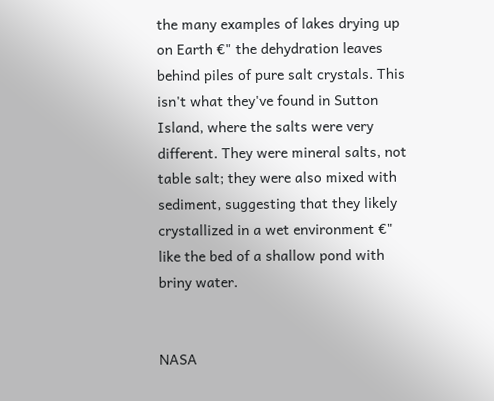the many examples of lakes drying up on Earth €" the dehydration leaves behind piles of pure salt crystals. This isn't what they've found in Sutton Island, where the salts were very different. They were mineral salts, not table salt; they were also mixed with sediment, suggesting that they likely crystallized in a wet environment €" like the bed of a shallow pond with briny water.


NASA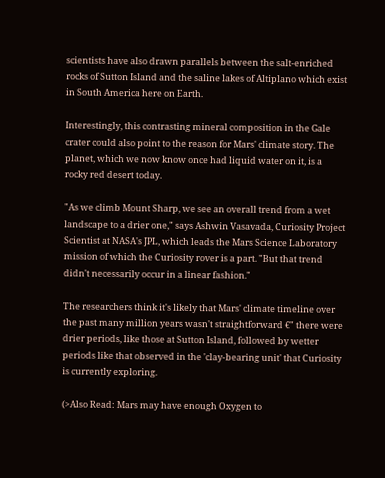scientists have also drawn parallels between the salt-enriched rocks of Sutton Island and the saline lakes of Altiplano which exist in South America here on Earth.

Interestingly, this contrasting mineral composition in the Gale crater could also point to the reason for Mars' climate story. The planet, which we now know once had liquid water on it, is a rocky red desert today.

"As we climb Mount Sharp, we see an overall trend from a wet landscape to a drier one," says Ashwin Vasavada, Curiosity Project Scientist at NASA's JPL, which leads the Mars Science Laboratory mission of which the Curiosity rover is a part. "But that trend didn't necessarily occur in a linear fashion."

The researchers think it's likely that Mars' climate timeline over the past many million years wasn't straightforward €" there were drier periods, like those at Sutton Island, followed by wetter periods like that observed in the 'clay-bearing unit' that Curiosity is currently exploring.

(>Also Read: Mars may have enough Oxygen to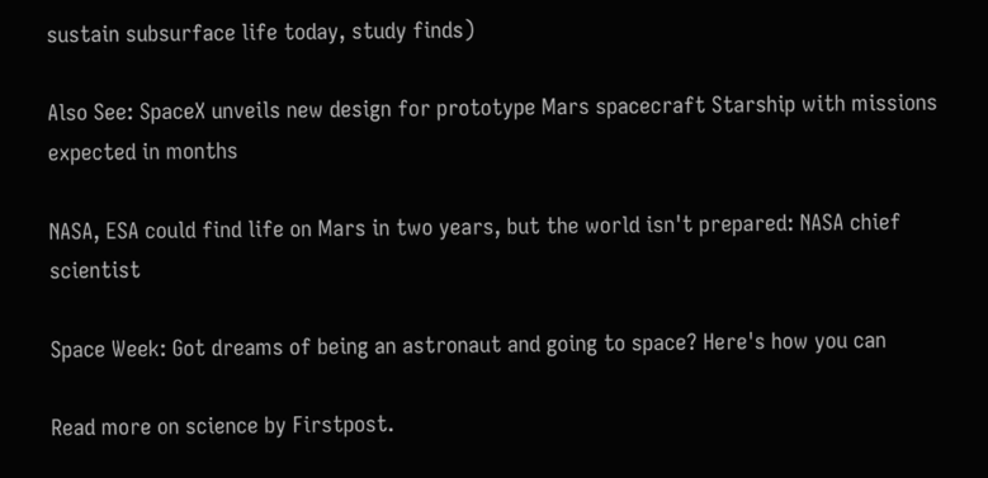sustain subsurface life today, study finds)

Also See: SpaceX unveils new design for prototype Mars spacecraft Starship with missions expected in months

NASA, ESA could find life on Mars in two years, but the world isn't prepared: NASA chief scientist

Space Week: Got dreams of being an astronaut and going to space? Here's how you can

Read more on science by Firstpost.